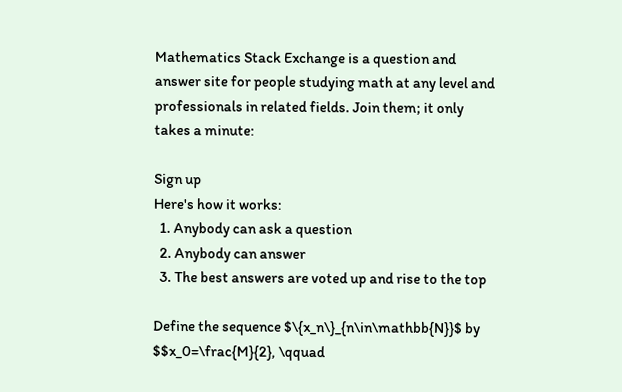Mathematics Stack Exchange is a question and answer site for people studying math at any level and professionals in related fields. Join them; it only takes a minute:

Sign up
Here's how it works:
  1. Anybody can ask a question
  2. Anybody can answer
  3. The best answers are voted up and rise to the top

Define the sequence $\{x_n\}_{n\in\mathbb{N}}$ by $$x_0=\frac{M}{2}, \qquad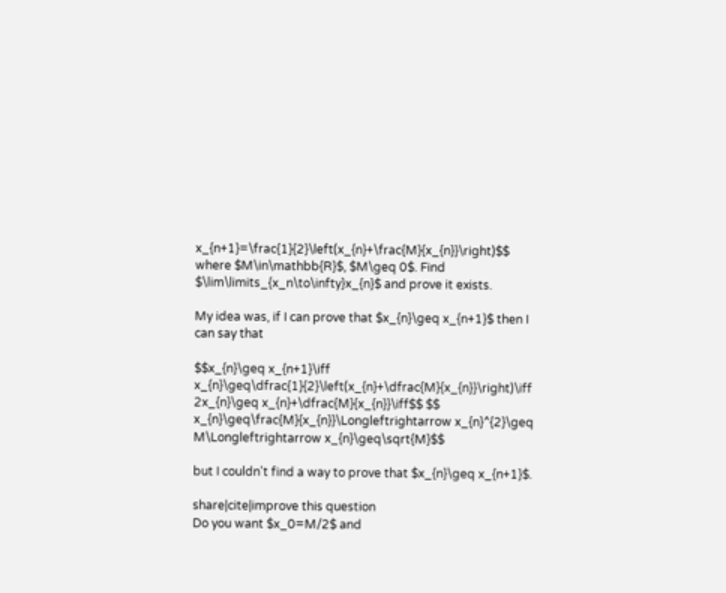x_{n+1}=\frac{1}{2}\left(x_{n}+\frac{M}{x_{n}}\right)$$ where $M\in\mathbb{R}$, $M\geq 0$. Find $\lim\limits_{x_n\to\infty}x_{n}$ and prove it exists.

My idea was, if I can prove that $x_{n}\geq x_{n+1}$ then I can say that

$$x_{n}\geq x_{n+1}\iff x_{n}\geq\dfrac{1}{2}\left(x_{n}+\dfrac{M}{x_{n}}\right)\iff 2x_{n}\geq x_{n}+\dfrac{M}{x_{n}}\iff$$ $$ x_{n}\geq\frac{M}{x_{n}}\Longleftrightarrow x_{n}^{2}\geq M\Longleftrightarrow x_{n}\geq\sqrt{M}$$

but I couldn't find a way to prove that $x_{n}\geq x_{n+1}$.

share|cite|improve this question
Do you want $x_0=M/2$ and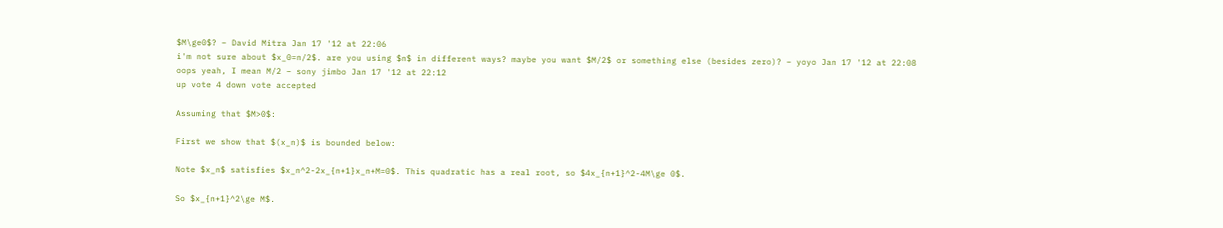$M\ge0$? – David Mitra Jan 17 '12 at 22:06
i'm not sure about $x_0=n/2$. are you using $n$ in different ways? maybe you want $M/2$ or something else (besides zero)? – yoyo Jan 17 '12 at 22:08
oops yeah, I mean M/2 – sony jimbo Jan 17 '12 at 22:12
up vote 4 down vote accepted

Assuming that $M>0$:

First we show that $(x_n)$ is bounded below:

Note $x_n$ satisfies $x_n^2-2x_{n+1}x_n+M=0$. This quadratic has a real root, so $4x_{n+1}^2-4M\ge 0$.

So $x_{n+1}^2\ge M$.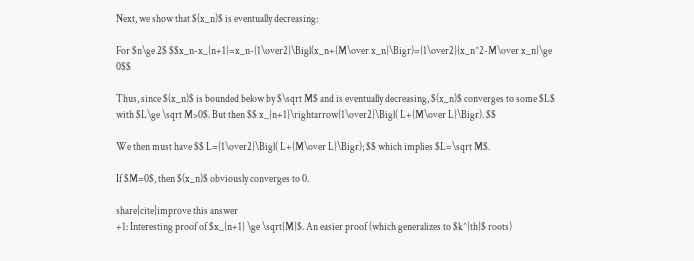Next, we show that $(x_n)$ is eventually decreasing:

For $n\ge 2$ $$x_n-x_{n+1}=x_n-{1\over2}\Bigl(x_n+{M\over x_n}\Bigr)={1\over2}{x_n^2-M\over x_n}\ge 0$$

Thus, since $(x_n)$ is bounded below by $\sqrt M$ and is eventually decreasing, $(x_n)$ converges to some $L$ with $L\ge \sqrt M>0$. But then $$ x_{n+1}\rightarrow{1\over2}\Bigl( L+{M\over L}\Bigr). $$

We then must have $$ L={1\over2}\Bigl( L+{M\over L}\Bigr); $$ which implies $L=\sqrt M$.

If $M=0$, then $(x_n)$ obviously converges to 0.

share|cite|improve this answer
+1: Interesting proof of $x_{n+1} \ge \sqrt{M}$. An easier proof (which generalizes to $k^{th}$ roots)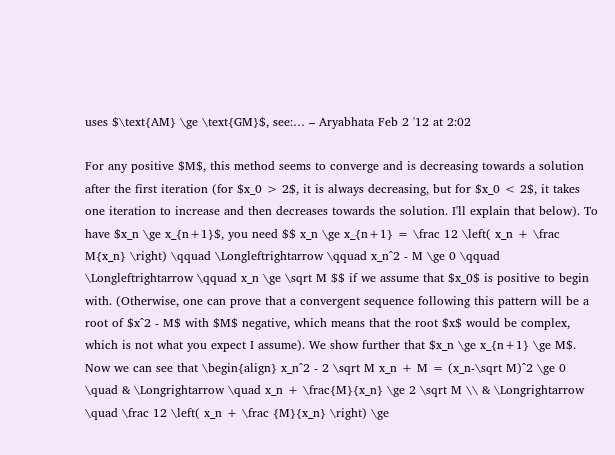uses $\text{AM} \ge \text{GM}$, see:… – Aryabhata Feb 2 '12 at 2:02

For any positive $M$, this method seems to converge and is decreasing towards a solution after the first iteration (for $x_0 > 2$, it is always decreasing, but for $x_0 < 2$, it takes one iteration to increase and then decreases towards the solution. I'll explain that below). To have $x_n \ge x_{n+1}$, you need $$ x_n \ge x_{n+1} = \frac 12 \left( x_n + \frac M{x_n} \right) \qquad \Longleftrightarrow \qquad x_n^2 - M \ge 0 \qquad \Longleftrightarrow \qquad x_n \ge \sqrt M $$ if we assume that $x_0$ is positive to begin with. (Otherwise, one can prove that a convergent sequence following this pattern will be a root of $x^2 - M$ with $M$ negative, which means that the root $x$ would be complex, which is not what you expect I assume). We show further that $x_n \ge x_{n+1} \ge M$. Now we can see that \begin{align} x_n^2 - 2 \sqrt M x_n + M = (x_n-\sqrt M)^2 \ge 0 \quad & \Longrightarrow \quad x_n + \frac{M}{x_n} \ge 2 \sqrt M \\ & \Longrightarrow \quad \frac 12 \left( x_n + \frac {M}{x_n} \right) \ge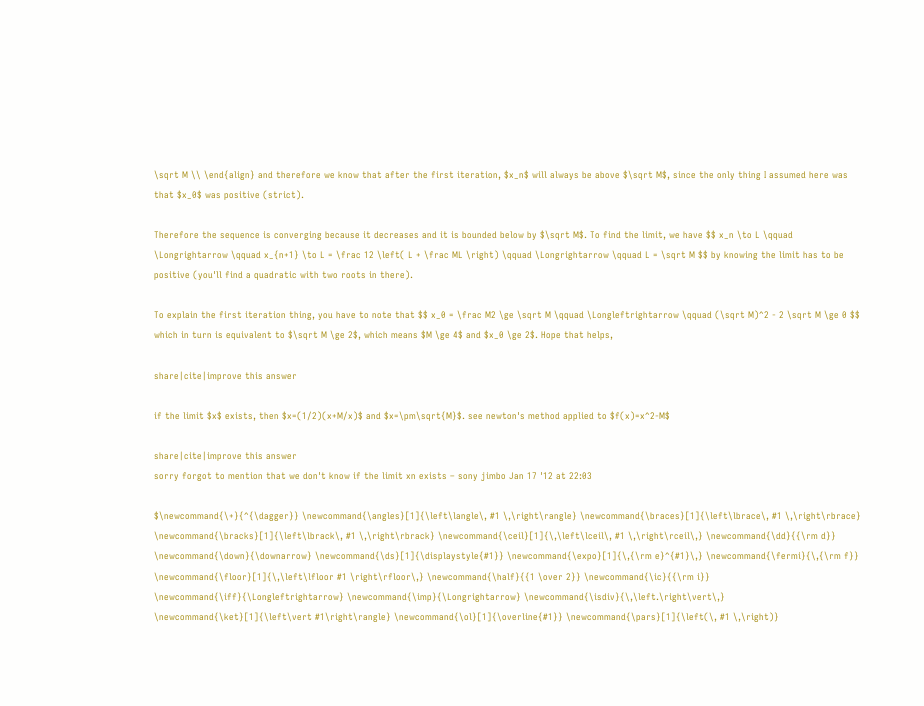\sqrt M \\ \end{align} and therefore we know that after the first iteration, $x_n$ will always be above $\sqrt M$, since the only thing I assumed here was that $x_0$ was positive (strict).

Therefore the sequence is converging because it decreases and it is bounded below by $\sqrt M$. To find the limit, we have $$ x_n \to L \qquad \Longrightarrow \qquad x_{n+1} \to L = \frac 12 \left( L + \frac ML \right) \qquad \Longrightarrow \qquad L = \sqrt M $$ by knowing the limit has to be positive (you'll find a quadratic with two roots in there).

To explain the first iteration thing, you have to note that $$ x_0 = \frac M2 \ge \sqrt M \qquad \Longleftrightarrow \qquad (\sqrt M)^2 - 2 \sqrt M \ge 0 $$ which in turn is equivalent to $\sqrt M \ge 2$, which means $M \ge 4$ and $x_0 \ge 2$. Hope that helps,

share|cite|improve this answer

if the limit $x$ exists, then $x=(1/2)(x+M/x)$ and $x=\pm\sqrt{M}$. see newton's method applied to $f(x)=x^2-M$

share|cite|improve this answer
sorry forgot to mention that we don't know if the limit xn exists – sony jimbo Jan 17 '12 at 22:03

$\newcommand{\+}{^{\dagger}} \newcommand{\angles}[1]{\left\langle\, #1 \,\right\rangle} \newcommand{\braces}[1]{\left\lbrace\, #1 \,\right\rbrace} \newcommand{\bracks}[1]{\left\lbrack\, #1 \,\right\rbrack} \newcommand{\ceil}[1]{\,\left\lceil\, #1 \,\right\rceil\,} \newcommand{\dd}{{\rm d}} \newcommand{\down}{\downarrow} \newcommand{\ds}[1]{\displaystyle{#1}} \newcommand{\expo}[1]{\,{\rm e}^{#1}\,} \newcommand{\fermi}{\,{\rm f}} \newcommand{\floor}[1]{\,\left\lfloor #1 \right\rfloor\,} \newcommand{\half}{{1 \over 2}} \newcommand{\ic}{{\rm i}} \newcommand{\iff}{\Longleftrightarrow} \newcommand{\imp}{\Longrightarrow} \newcommand{\isdiv}{\,\left.\right\vert\,} \newcommand{\ket}[1]{\left\vert #1\right\rangle} \newcommand{\ol}[1]{\overline{#1}} \newcommand{\pars}[1]{\left(\, #1 \,\right)}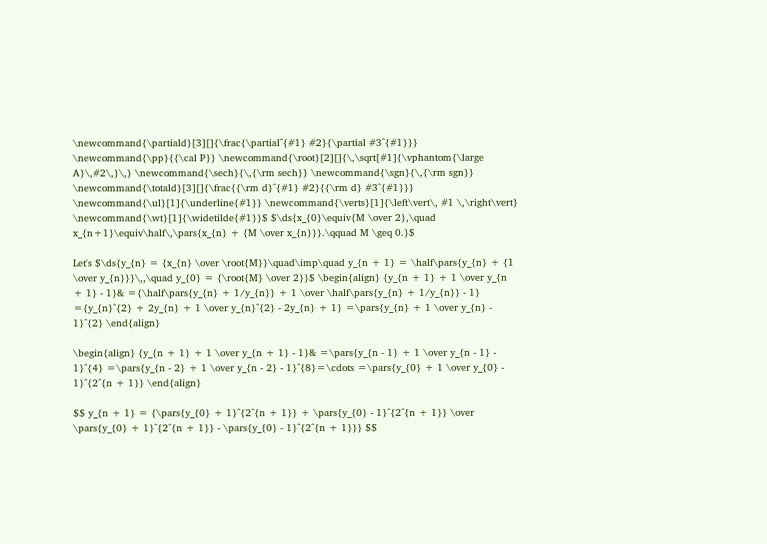\newcommand{\partiald}[3][]{\frac{\partial^{#1} #2}{\partial #3^{#1}}} \newcommand{\pp}{{\cal P}} \newcommand{\root}[2][]{\,\sqrt[#1]{\vphantom{\large A}\,#2\,}\,} \newcommand{\sech}{\,{\rm sech}} \newcommand{\sgn}{\,{\rm sgn}} \newcommand{\totald}[3][]{\frac{{\rm d}^{#1} #2}{{\rm d} #3^{#1}}} \newcommand{\ul}[1]{\underline{#1}} \newcommand{\verts}[1]{\left\vert\, #1 \,\right\vert} \newcommand{\wt}[1]{\widetilde{#1}}$ $\ds{x_{0}\equiv{M \over 2},\quad x_{n+1}\equiv\half\,\pars{x_{n} + {M \over x_{n}}}.\qquad M \geq 0.}$

Let's $\ds{y_{n} = {x_{n} \over \root{M}}\quad\imp\quad y_{n + 1} = \half\pars{y_{n} + {1 \over y_{n}}}\,,\quad y_{0} = {\root{M} \over 2}}$ \begin{align} {y_{n + 1} + 1 \over y_{n + 1} - 1}& ={\half\pars{y_{n} + 1/y_{n}} + 1 \over \half\pars{y_{n} + 1/y_{n}} - 1} ={y_{n}^{2} + 2y_{n} + 1 \over y_{n}^{2} - 2y_{n} + 1} =\pars{y_{n} + 1 \over y_{n} - 1}^{2} \end{align}

\begin{align} {y_{n + 1} + 1 \over y_{n + 1} - 1}& =\pars{y_{n - 1} + 1 \over y_{n - 1} - 1}^{4} =\pars{y_{n - 2} + 1 \over y_{n - 2} - 1}^{8}=\cdots =\pars{y_{0} + 1 \over y_{0} - 1}^{2^{n + 1}} \end{align}

$$ y_{n + 1} = {\pars{y_{0} + 1}^{2^{n + 1}} + \pars{y_{0} - 1}^{2^{n + 1}} \over \pars{y_{0} + 1}^{2^{n + 1}} - \pars{y_{0} - 1}^{2^{n + 1}}} $$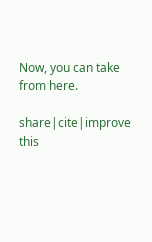Now, you can take from here.

share|cite|improve this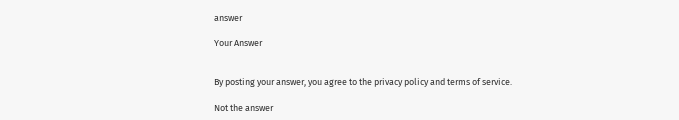answer

Your Answer


By posting your answer, you agree to the privacy policy and terms of service.

Not the answer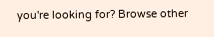you're looking for? Browse other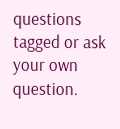questions tagged or ask your own question.